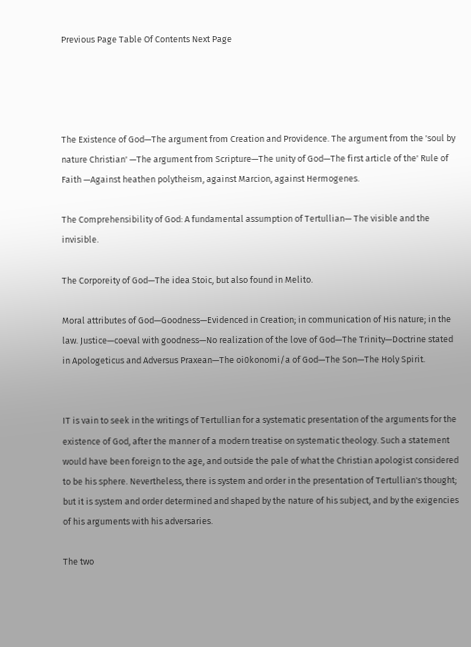Previous Page Table Of Contents Next Page




The Existence of God—The argument from Creation and Providence. The argument from the 'soul by nature Christian' —The argument from Scripture—The unity of God—The first article of the' Rule of Faith —Against heathen polytheism, against Marcion, against Hermogenes.

The Comprehensibility of God: A fundamental assumption of Tertullian— The visible and the invisible.

The Corporeity of God—The idea Stoic, but also found in Melito.

Moral attributes of God—Goodness—Evidenced in Creation; in communication of His nature; in the law. Justice—coeval with goodness—No realization of the love of God—The Trinity—Doctrine stated in Apologeticus and Adversus Praxean—The oi0konomi/a of God—The Son—The Holy Spirit.


IT is vain to seek in the writings of Tertullian for a systematic presentation of the arguments for the existence of God, after the manner of a modern treatise on systematic theology. Such a statement would have been foreign to the age, and outside the pale of what the Christian apologist considered to be his sphere. Nevertheless, there is system and order in the presentation of Tertullian's thought; but it is system and order determined and shaped by the nature of his subject, and by the exigencies of his arguments with his adversaries.

The two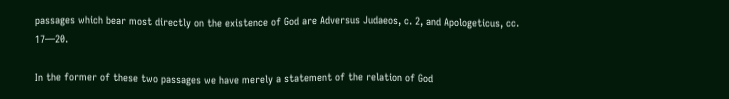passages which bear most directly on the existence of God are Adversus Judaeos, c. 2, and Apologeticus, cc. 17—20.

In the former of these two passages we have merely a statement of the relation of God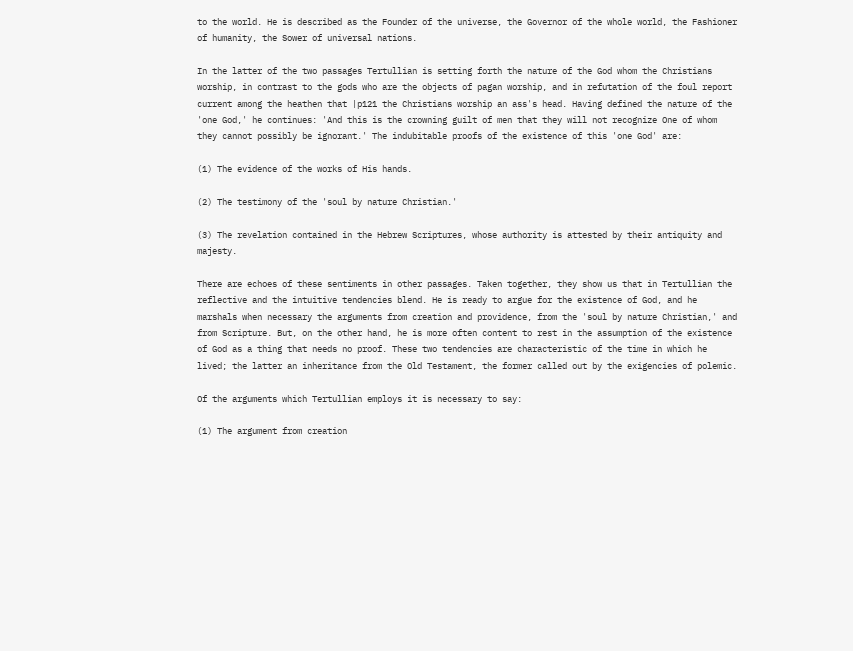to the world. He is described as the Founder of the universe, the Governor of the whole world, the Fashioner of humanity, the Sower of universal nations.

In the latter of the two passages Tertullian is setting forth the nature of the God whom the Christians worship, in contrast to the gods who are the objects of pagan worship, and in refutation of the foul report current among the heathen that |p121 the Christians worship an ass's head. Having defined the nature of the 'one God,' he continues: 'And this is the crowning guilt of men that they will not recognize One of whom they cannot possibly be ignorant.' The indubitable proofs of the existence of this 'one God' are:

(1) The evidence of the works of His hands.

(2) The testimony of the 'soul by nature Christian.'

(3) The revelation contained in the Hebrew Scriptures, whose authority is attested by their antiquity and majesty.

There are echoes of these sentiments in other passages. Taken together, they show us that in Tertullian the reflective and the intuitive tendencies blend. He is ready to argue for the existence of God, and he marshals when necessary the arguments from creation and providence, from the 'soul by nature Christian,' and from Scripture. But, on the other hand, he is more often content to rest in the assumption of the existence of God as a thing that needs no proof. These two tendencies are characteristic of the time in which he lived; the latter an inheritance from the Old Testament, the former called out by the exigencies of polemic.

Of the arguments which Tertullian employs it is necessary to say:

(1) The argument from creation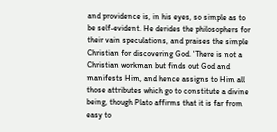and providence is, in his eyes, so simple as to be self-evident. He derides the philosophers for their vain speculations, and praises the simple Christian for discovering God. 'There is not a Christian workman but finds out God and manifests Him, and hence assigns to Him all those attributes which go to constitute a divine being, though Plato affirms that it is far from easy to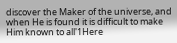discover the Maker of the universe, and when He is found it is difficult to make Him known to all'1Here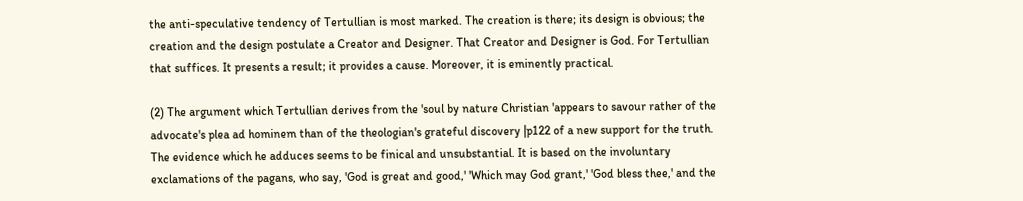the anti-speculative tendency of Tertullian is most marked. The creation is there; its design is obvious; the creation and the design postulate a Creator and Designer. That Creator and Designer is God. For Tertullian that suffices. It presents a result; it provides a cause. Moreover, it is eminently practical.

(2) The argument which Tertullian derives from the 'soul by nature Christian 'appears to savour rather of the advocate's plea ad hominem than of the theologian's grateful discovery |p122 of a new support for the truth. The evidence which he adduces seems to be finical and unsubstantial. It is based on the involuntary exclamations of the pagans, who say, 'God is great and good,' 'Which may God grant,' 'God bless thee,' and the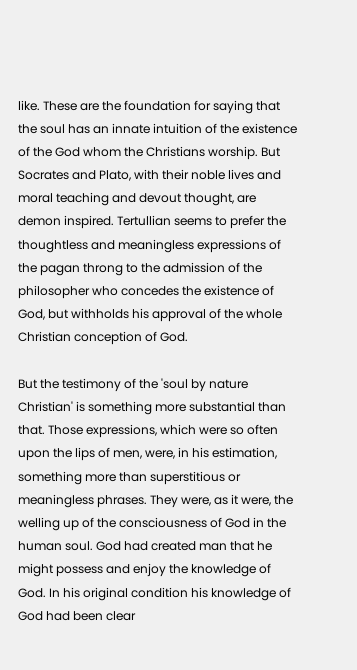like. These are the foundation for saying that the soul has an innate intuition of the existence of the God whom the Christians worship. But Socrates and Plato, with their noble lives and moral teaching and devout thought, are demon inspired. Tertullian seems to prefer the thoughtless and meaningless expressions of the pagan throng to the admission of the philosopher who concedes the existence of God, but withholds his approval of the whole Christian conception of God.

But the testimony of the 'soul by nature Christian' is something more substantial than that. Those expressions, which were so often upon the lips of men, were, in his estimation, something more than superstitious or meaningless phrases. They were, as it were, the welling up of the consciousness of God in the human soul. God had created man that he might possess and enjoy the knowledge of God. In his original condition his knowledge of God had been clear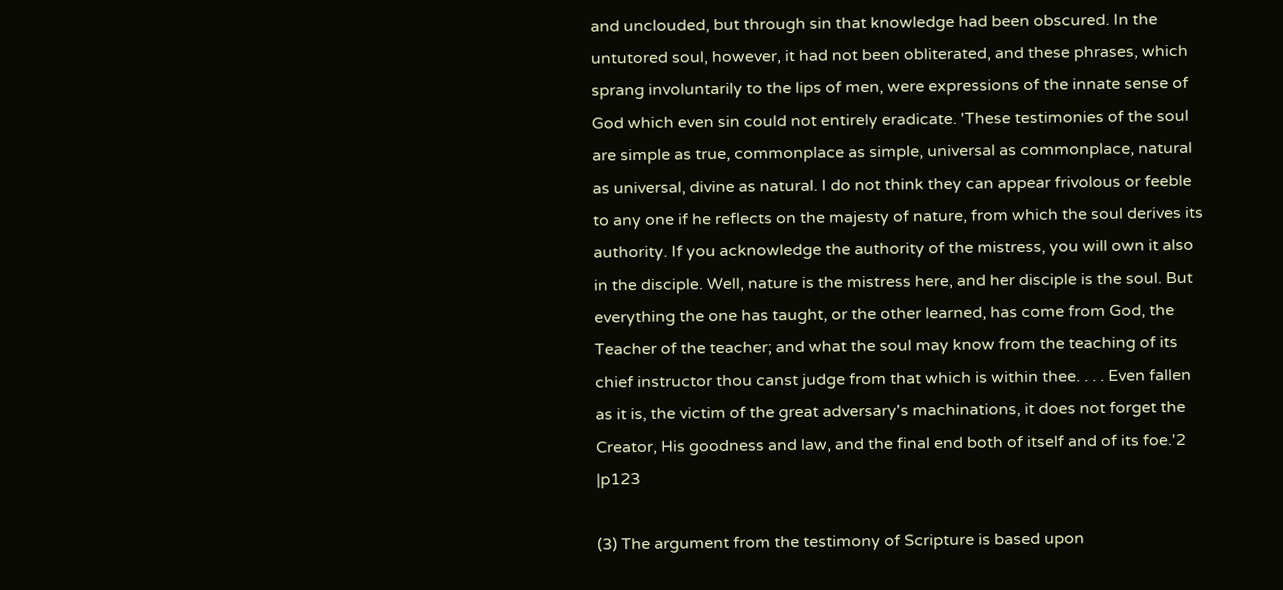and unclouded, but through sin that knowledge had been obscured. In the untutored soul, however, it had not been obliterated, and these phrases, which sprang involuntarily to the lips of men, were expressions of the innate sense of God which even sin could not entirely eradicate. 'These testimonies of the soul are simple as true, commonplace as simple, universal as commonplace, natural as universal, divine as natural. I do not think they can appear frivolous or feeble to any one if he reflects on the majesty of nature, from which the soul derives its authority. If you acknowledge the authority of the mistress, you will own it also in the disciple. Well, nature is the mistress here, and her disciple is the soul. But everything the one has taught, or the other learned, has come from God, the Teacher of the teacher; and what the soul may know from the teaching of its chief instructor thou canst judge from that which is within thee. . . . Even fallen as it is, the victim of the great adversary's machinations, it does not forget the Creator, His goodness and law, and the final end both of itself and of its foe.'2 |p123

(3) The argument from the testimony of Scripture is based upon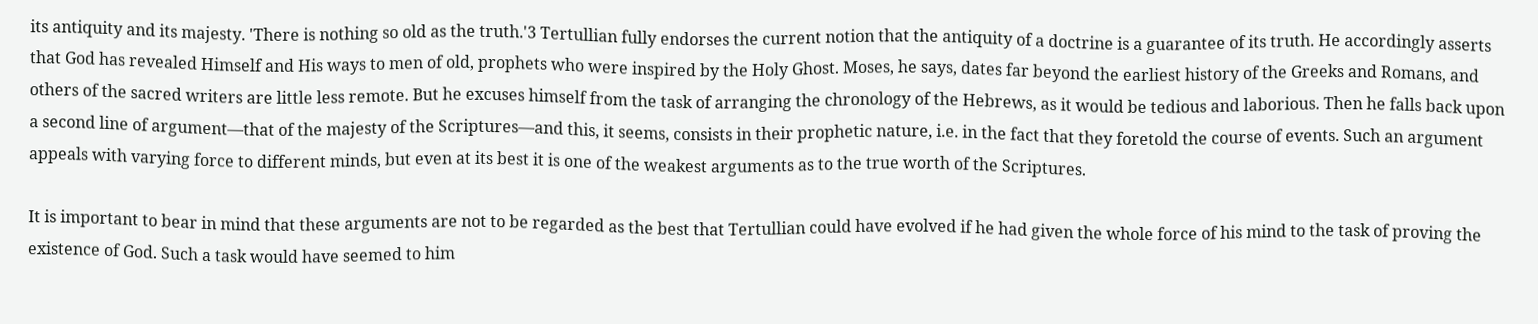its antiquity and its majesty. 'There is nothing so old as the truth.'3 Tertullian fully endorses the current notion that the antiquity of a doctrine is a guarantee of its truth. He accordingly asserts that God has revealed Himself and His ways to men of old, prophets who were inspired by the Holy Ghost. Moses, he says, dates far beyond the earliest history of the Greeks and Romans, and others of the sacred writers are little less remote. But he excuses himself from the task of arranging the chronology of the Hebrews, as it would be tedious and laborious. Then he falls back upon a second line of argument—that of the majesty of the Scriptures—and this, it seems, consists in their prophetic nature, i.e. in the fact that they foretold the course of events. Such an argument appeals with varying force to different minds, but even at its best it is one of the weakest arguments as to the true worth of the Scriptures.

It is important to bear in mind that these arguments are not to be regarded as the best that Tertullian could have evolved if he had given the whole force of his mind to the task of proving the existence of God. Such a task would have seemed to him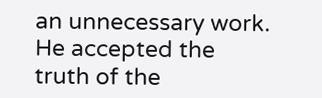an unnecessary work. He accepted the truth of the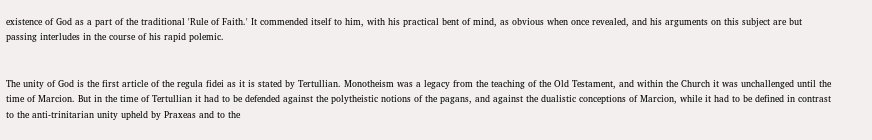existence of God as a part of the traditional 'Rule of Faith.' It commended itself to him, with his practical bent of mind, as obvious when once revealed, and his arguments on this subject are but passing interludes in the course of his rapid polemic.


The unity of God is the first article of the regula fidei as it is stated by Tertullian. Monotheism was a legacy from the teaching of the Old Testament, and within the Church it was unchallenged until the time of Marcion. But in the time of Tertullian it had to be defended against the polytheistic notions of the pagans, and against the dualistic conceptions of Marcion, while it had to be defined in contrast to the anti-trinitarian unity upheld by Praxeas and to the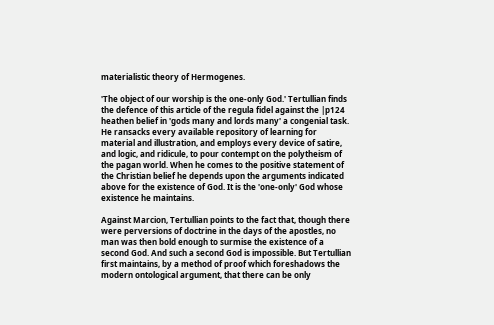materialistic theory of Hermogenes.

'The object of our worship is the one-only God.' Tertullian finds the defence of this article of the regula fidel against the |p124 heathen belief in 'gods many and lords many' a congenial task. He ransacks every available repository of learning for material and illustration, and employs every device of satire, and logic, and ridicule, to pour contempt on the polytheism of the pagan world. When he comes to the positive statement of the Christian belief he depends upon the arguments indicated above for the existence of God. It is the 'one-only' God whose existence he maintains.

Against Marcion, Tertullian points to the fact that, though there were perversions of doctrine in the days of the apostles, no man was then bold enough to surmise the existence of a second God. And such a second God is impossible. But Tertullian first maintains, by a method of proof which foreshadows the modern ontological argument, that there can be only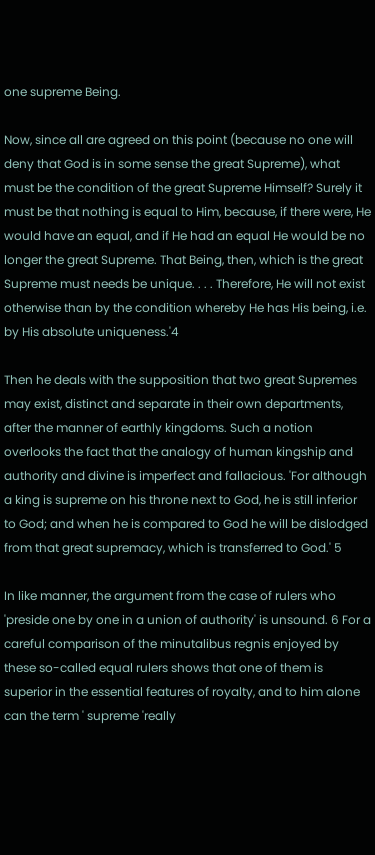one supreme Being.

Now, since all are agreed on this point (because no one will deny that God is in some sense the great Supreme), what must be the condition of the great Supreme Himself? Surely it must be that nothing is equal to Him, because, if there were, He would have an equal, and if He had an equal He would be no longer the great Supreme. That Being, then, which is the great Supreme must needs be unique. . . . Therefore, He will not exist otherwise than by the condition whereby He has His being, i.e. by His absolute uniqueness.'4

Then he deals with the supposition that two great Supremes may exist, distinct and separate in their own departments, after the manner of earthly kingdoms. Such a notion overlooks the fact that the analogy of human kingship and authority and divine is imperfect and fallacious. 'For although a king is supreme on his throne next to God, he is still inferior to God; and when he is compared to God he will be dislodged from that great supremacy, which is transferred to God.' 5

In like manner, the argument from the case of rulers who 'preside one by one in a union of authority' is unsound. 6 For a careful comparison of the minutalibus regnis enjoyed by these so-called equal rulers shows that one of them is superior in the essential features of royalty, and to him alone can the term ' supreme 'really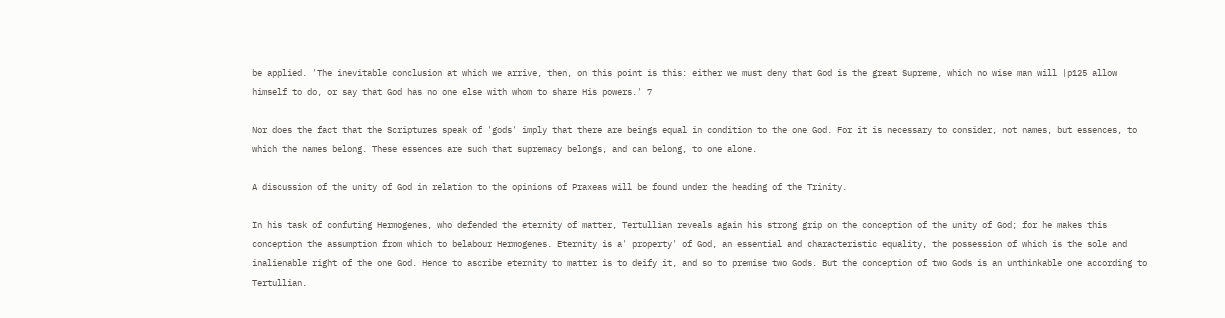be applied. 'The inevitable conclusion at which we arrive, then, on this point is this: either we must deny that God is the great Supreme, which no wise man will |p125 allow himself to do, or say that God has no one else with whom to share His powers.' 7

Nor does the fact that the Scriptures speak of 'gods' imply that there are beings equal in condition to the one God. For it is necessary to consider, not names, but essences, to which the names belong. These essences are such that supremacy belongs, and can belong, to one alone.

A discussion of the unity of God in relation to the opinions of Praxeas will be found under the heading of the Trinity.

In his task of confuting Hermogenes, who defended the eternity of matter, Tertullian reveals again his strong grip on the conception of the unity of God; for he makes this conception the assumption from which to belabour Hermogenes. Eternity is a' property' of God, an essential and characteristic equality, the possession of which is the sole and inalienable right of the one God. Hence to ascribe eternity to matter is to deify it, and so to premise two Gods. But the conception of two Gods is an unthinkable one according to Tertullian.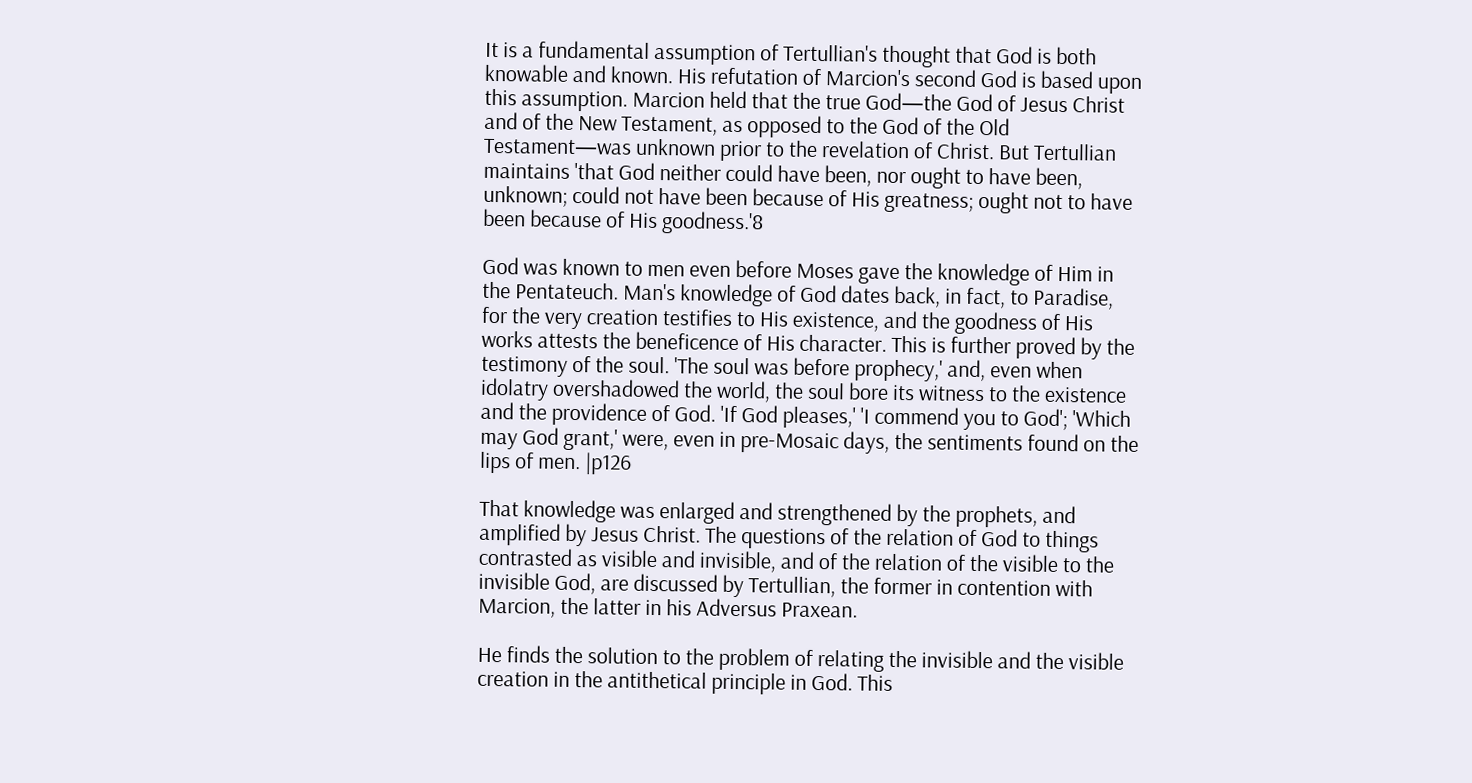It is a fundamental assumption of Tertullian's thought that God is both knowable and known. His refutation of Marcion's second God is based upon this assumption. Marcion held that the true God—the God of Jesus Christ and of the New Testament, as opposed to the God of the Old Testament—was unknown prior to the revelation of Christ. But Tertullian maintains 'that God neither could have been, nor ought to have been, unknown; could not have been because of His greatness; ought not to have been because of His goodness.'8

God was known to men even before Moses gave the knowledge of Him in the Pentateuch. Man's knowledge of God dates back, in fact, to Paradise, for the very creation testifies to His existence, and the goodness of His works attests the beneficence of His character. This is further proved by the testimony of the soul. 'The soul was before prophecy,' and, even when idolatry overshadowed the world, the soul bore its witness to the existence and the providence of God. 'If God pleases,' 'I commend you to God'; 'Which may God grant,' were, even in pre-Mosaic days, the sentiments found on the lips of men. |p126

That knowledge was enlarged and strengthened by the prophets, and amplified by Jesus Christ. The questions of the relation of God to things contrasted as visible and invisible, and of the relation of the visible to the invisible God, are discussed by Tertullian, the former in contention with Marcion, the latter in his Adversus Praxean.

He finds the solution to the problem of relating the invisible and the visible creation in the antithetical principle in God. This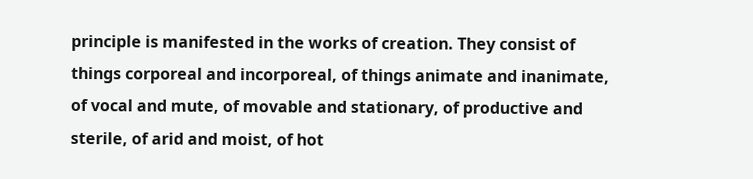principle is manifested in the works of creation. They consist of things corporeal and incorporeal, of things animate and inanimate, of vocal and mute, of movable and stationary, of productive and sterile, of arid and moist, of hot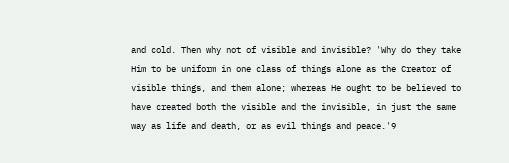and cold. Then why not of visible and invisible? 'Why do they take Him to be uniform in one class of things alone as the Creator of visible things, and them alone; whereas He ought to be believed to have created both the visible and the invisible, in just the same way as life and death, or as evil things and peace.'9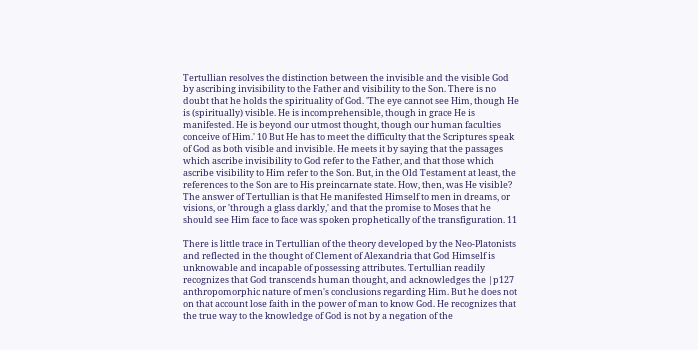Tertullian resolves the distinction between the invisible and the visible God by ascribing invisibility to the Father and visibility to the Son. There is no doubt that he holds the spirituality of God. 'The eye cannot see Him, though He is (spiritually) visible. He is incomprehensible, though in grace He is manifested. He is beyond our utmost thought, though our human faculties conceive of Him.' 10 But He has to meet the difficulty that the Scriptures speak of God as both visible and invisible. He meets it by saying that the passages which ascribe invisibility to God refer to the Father, and that those which ascribe visibility to Him refer to the Son. But, in the Old Testament at least, the references to the Son are to His preincarnate state. How, then, was He visible? The answer of Tertullian is that He manifested Himself to men in dreams, or visions, or 'through a glass darkly,' and that the promise to Moses that he should see Him face to face was spoken prophetically of the transfiguration. 11

There is little trace in Tertullian of the theory developed by the Neo-Platonists and reflected in the thought of Clement of Alexandria that God Himself is unknowable and incapable of possessing attributes. Tertullian readily recognizes that God transcends human thought, and acknowledges the |p127 anthropomorphic nature of men's conclusions regarding Him. But he does not on that account lose faith in the power of man to know God. He recognizes that the true way to the knowledge of God is not by a negation of the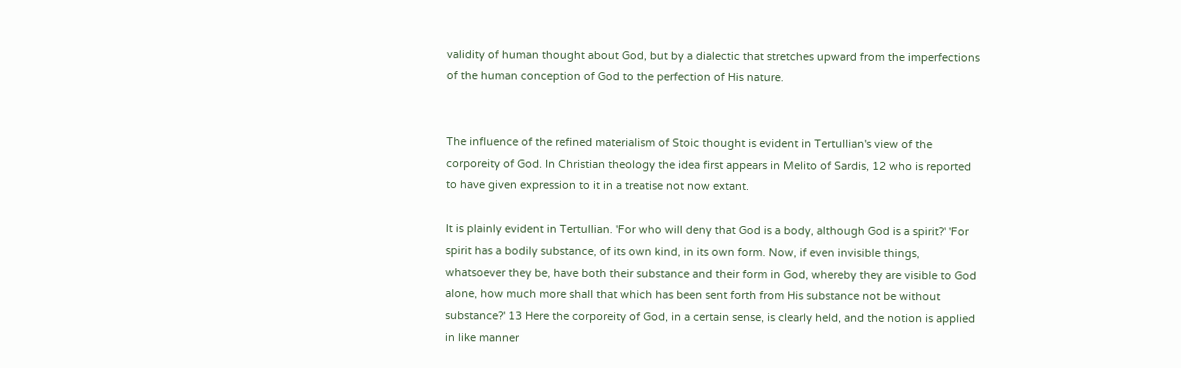validity of human thought about God, but by a dialectic that stretches upward from the imperfections of the human conception of God to the perfection of His nature.


The influence of the refined materialism of Stoic thought is evident in Tertullian's view of the corporeity of God. In Christian theology the idea first appears in Melito of Sardis, 12 who is reported to have given expression to it in a treatise not now extant.

It is plainly evident in Tertullian. 'For who will deny that God is a body, although God is a spirit?' 'For spirit has a bodily substance, of its own kind, in its own form. Now, if even invisible things, whatsoever they be, have both their substance and their form in God, whereby they are visible to God alone, how much more shall that which has been sent forth from His substance not be without substance?' 13 Here the corporeity of God, in a certain sense, is clearly held, and the notion is applied in like manner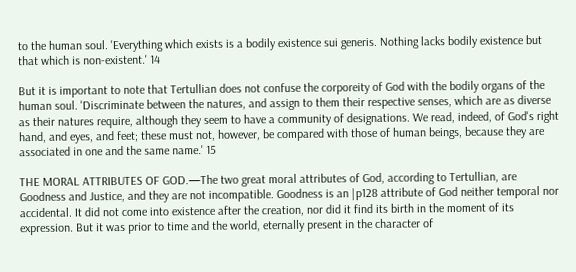to the human soul. 'Everything which exists is a bodily existence sui generis. Nothing lacks bodily existence but that which is non-existent.' 14

But it is important to note that Tertullian does not confuse the corporeity of God with the bodily organs of the human soul. 'Discriminate between the natures, and assign to them their respective senses, which are as diverse as their natures require, although they seem to have a community of designations. We read, indeed, of God's right hand, and eyes, and feet; these must not, however, be compared with those of human beings, because they are associated in one and the same name.' 15

THE MORAL ATTRIBUTES OF GOD.—The two great moral attributes of God, according to Tertullian, are Goodness and Justice, and they are not incompatible. Goodness is an |p128 attribute of God neither temporal nor accidental. It did not come into existence after the creation, nor did it find its birth in the moment of its expression. But it was prior to time and the world, eternally present in the character of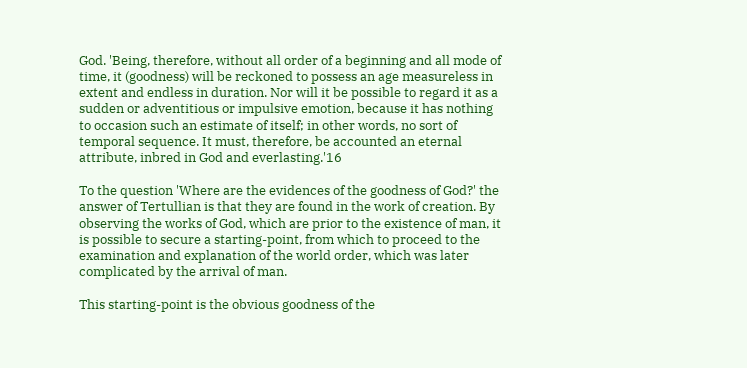God. 'Being, therefore, without all order of a beginning and all mode of time, it (goodness) will be reckoned to possess an age measureless in extent and endless in duration. Nor will it be possible to regard it as a sudden or adventitious or impulsive emotion, because it has nothing to occasion such an estimate of itself; in other words, no sort of temporal sequence. It must, therefore, be accounted an eternal attribute, inbred in God and everlasting.'16

To the question 'Where are the evidences of the goodness of God?' the answer of Tertullian is that they are found in the work of creation. By observing the works of God, which are prior to the existence of man, it is possible to secure a starting-point, from which to proceed to the examination and explanation of the world order, which was later complicated by the arrival of man.

This starting-point is the obvious goodness of the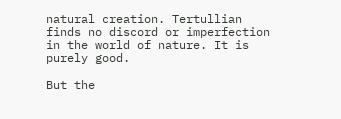natural creation. Tertullian finds no discord or imperfection in the world of nature. It is purely good.

But the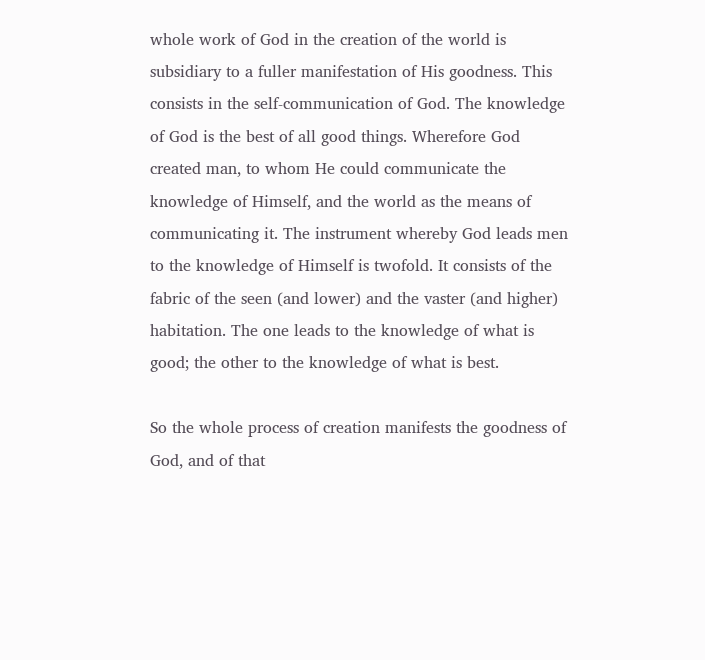whole work of God in the creation of the world is subsidiary to a fuller manifestation of His goodness. This consists in the self-communication of God. The knowledge of God is the best of all good things. Wherefore God created man, to whom He could communicate the knowledge of Himself, and the world as the means of communicating it. The instrument whereby God leads men to the knowledge of Himself is twofold. It consists of the fabric of the seen (and lower) and the vaster (and higher) habitation. The one leads to the knowledge of what is good; the other to the knowledge of what is best.

So the whole process of creation manifests the goodness of God, and of that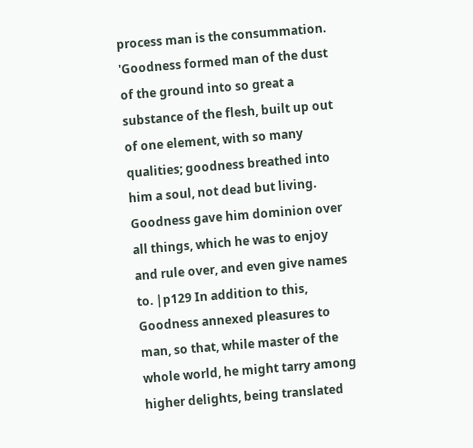process man is the consummation. 'Goodness formed man of the dust of the ground into so great a substance of the flesh, built up out of one element, with so many qualities; goodness breathed into him a soul, not dead but living. Goodness gave him dominion over all things, which he was to enjoy and rule over, and even give names to. |p129 In addition to this, Goodness annexed pleasures to man, so that, while master of the whole world, he might tarry among higher delights, being translated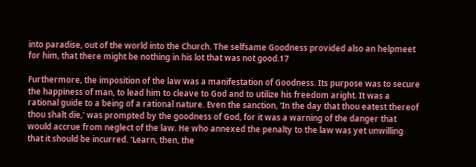into paradise, out of the world into the Church. The selfsame Goodness provided also an helpmeet for him, that there might be nothing in his lot that was not good.17

Furthermore, the imposition of the law was a manifestation of Goodness. Its purpose was to secure the happiness of man, to lead him to cleave to God and to utilize his freedom aright. It was a rational guide to a being of a rational nature. Even the sanction, 'In the day that thou eatest thereof thou shalt die,' was prompted by the goodness of God, for it was a warning of the danger that would accrue from neglect of the law. He who annexed the penalty to the law was yet unwilling that it should be incurred. 'Learn, then, the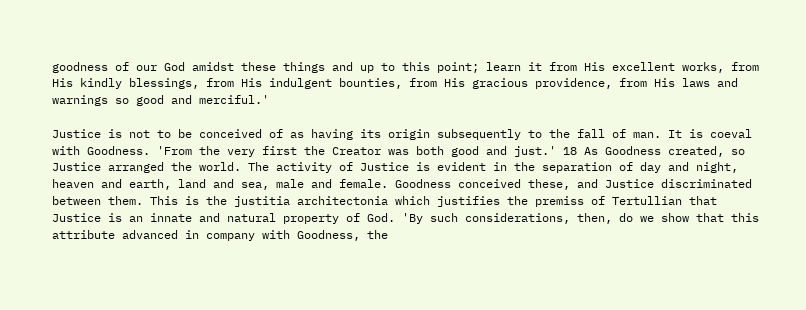goodness of our God amidst these things and up to this point; learn it from His excellent works, from His kindly blessings, from His indulgent bounties, from His gracious providence, from His laws and warnings so good and merciful.'

Justice is not to be conceived of as having its origin subsequently to the fall of man. It is coeval with Goodness. 'From the very first the Creator was both good and just.' 18 As Goodness created, so Justice arranged the world. The activity of Justice is evident in the separation of day and night, heaven and earth, land and sea, male and female. Goodness conceived these, and Justice discriminated between them. This is the justitia architectonia which justifies the premiss of Tertullian that Justice is an innate and natural property of God. 'By such considerations, then, do we show that this attribute advanced in company with Goodness, the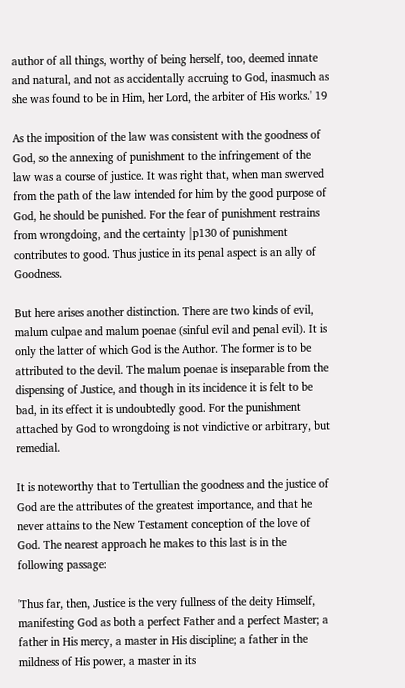author of all things, worthy of being herself, too, deemed innate and natural, and not as accidentally accruing to God, inasmuch as she was found to be in Him, her Lord, the arbiter of His works.' 19

As the imposition of the law was consistent with the goodness of God, so the annexing of punishment to the infringement of the law was a course of justice. It was right that, when man swerved from the path of the law intended for him by the good purpose of God, he should be punished. For the fear of punishment restrains from wrongdoing, and the certainty |p130 of punishment contributes to good. Thus justice in its penal aspect is an ally of Goodness.

But here arises another distinction. There are two kinds of evil, malum culpae and malum poenae (sinful evil and penal evil). It is only the latter of which God is the Author. The former is to be attributed to the devil. The malum poenae is inseparable from the dispensing of Justice, and though in its incidence it is felt to be bad, in its effect it is undoubtedly good. For the punishment attached by God to wrongdoing is not vindictive or arbitrary, but remedial.

It is noteworthy that to Tertullian the goodness and the justice of God are the attributes of the greatest importance, and that he never attains to the New Testament conception of the love of God. The nearest approach he makes to this last is in the following passage:

'Thus far, then, Justice is the very fullness of the deity Himself, manifesting God as both a perfect Father and a perfect Master; a father in His mercy, a master in His discipline; a father in the mildness of His power, a master in its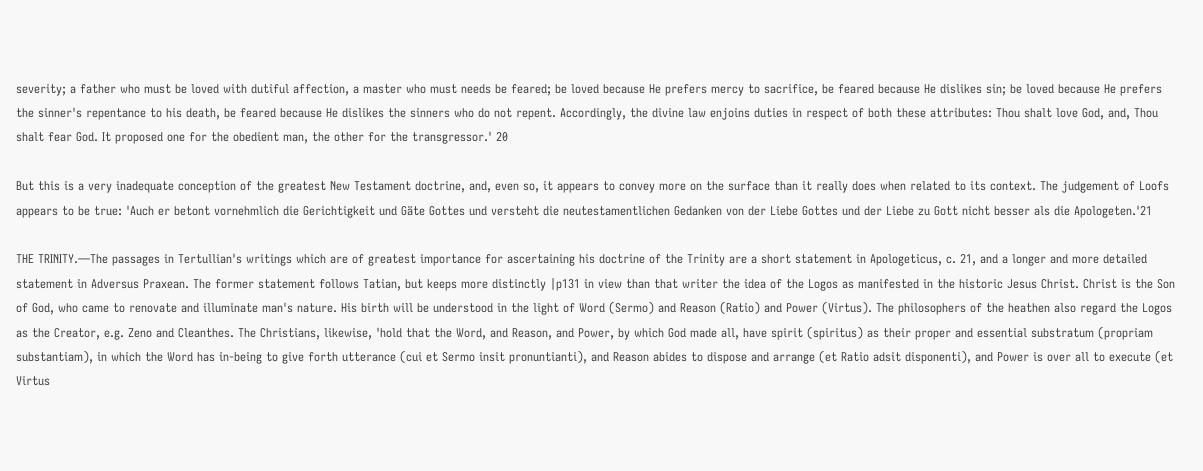severity; a father who must be loved with dutiful affection, a master who must needs be feared; be loved because He prefers mercy to sacrifice, be feared because He dislikes sin; be loved because He prefers the sinner's repentance to his death, be feared because He dislikes the sinners who do not repent. Accordingly, the divine law enjoins duties in respect of both these attributes: Thou shalt love God, and, Thou shalt fear God. It proposed one for the obedient man, the other for the transgressor.' 20

But this is a very inadequate conception of the greatest New Testament doctrine, and, even so, it appears to convey more on the surface than it really does when related to its context. The judgement of Loofs appears to be true: 'Auch er betont vornehmlich die Gerichtigkeit und Gäte Gottes und versteht die neutestamentlichen Gedanken von der Liebe Gottes und der Liebe zu Gott nicht besser als die Apologeten.'21

THE TRINITY.—The passages in Tertullian's writings which are of greatest importance for ascertaining his doctrine of the Trinity are a short statement in Apologeticus, c. 21, and a longer and more detailed statement in Adversus Praxean. The former statement follows Tatian, but keeps more distinctly |p131 in view than that writer the idea of the Logos as manifested in the historic Jesus Christ. Christ is the Son of God, who came to renovate and illuminate man's nature. His birth will be understood in the light of Word (Sermo) and Reason (Ratio) and Power (Virtus). The philosophers of the heathen also regard the Logos as the Creator, e.g. Zeno and Cleanthes. The Christians, likewise, 'hold that the Word, and Reason, and Power, by which God made all, have spirit (spiritus) as their proper and essential substratum (propriam substantiam), in which the Word has in-being to give forth utterance (cui et Sermo insit pronuntianti), and Reason abides to dispose and arrange (et Ratio adsit disponenti), and Power is over all to execute (et Virtus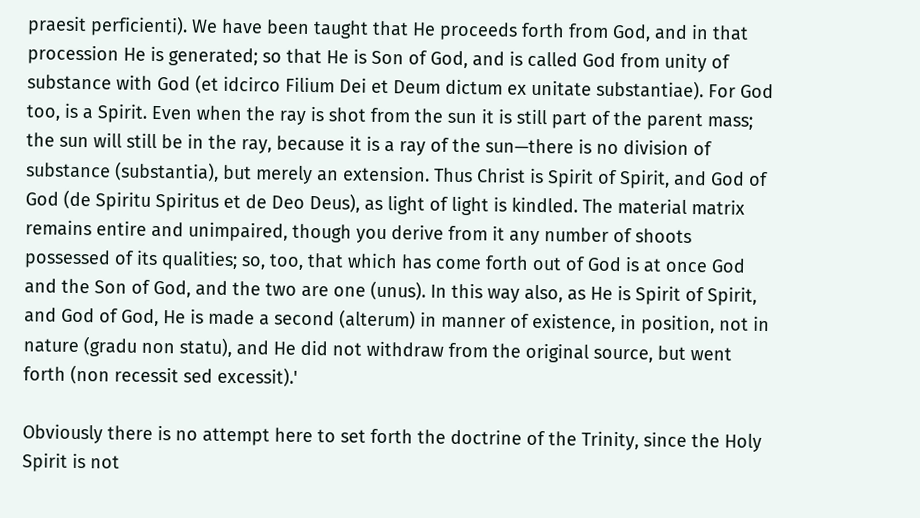praesit perficienti). We have been taught that He proceeds forth from God, and in that procession He is generated; so that He is Son of God, and is called God from unity of substance with God (et idcirco Filium Dei et Deum dictum ex unitate substantiae). For God too, is a Spirit. Even when the ray is shot from the sun it is still part of the parent mass; the sun will still be in the ray, because it is a ray of the sun—there is no division of substance (substantia), but merely an extension. Thus Christ is Spirit of Spirit, and God of God (de Spiritu Spiritus et de Deo Deus), as light of light is kindled. The material matrix remains entire and unimpaired, though you derive from it any number of shoots possessed of its qualities; so, too, that which has come forth out of God is at once God and the Son of God, and the two are one (unus). In this way also, as He is Spirit of Spirit, and God of God, He is made a second (alterum) in manner of existence, in position, not in nature (gradu non statu), and He did not withdraw from the original source, but went forth (non recessit sed excessit).'

Obviously there is no attempt here to set forth the doctrine of the Trinity, since the Holy Spirit is not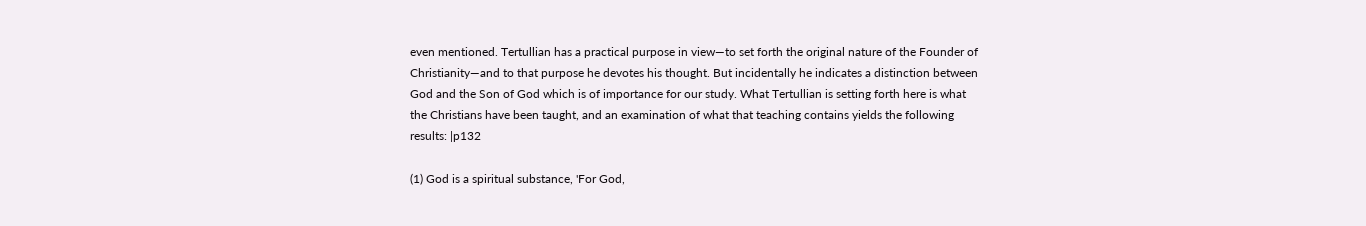even mentioned. Tertullian has a practical purpose in view—to set forth the original nature of the Founder of Christianity—and to that purpose he devotes his thought. But incidentally he indicates a distinction between God and the Son of God which is of importance for our study. What Tertullian is setting forth here is what the Christians have been taught, and an examination of what that teaching contains yields the following results: |p132

(1) God is a spiritual substance, 'For God,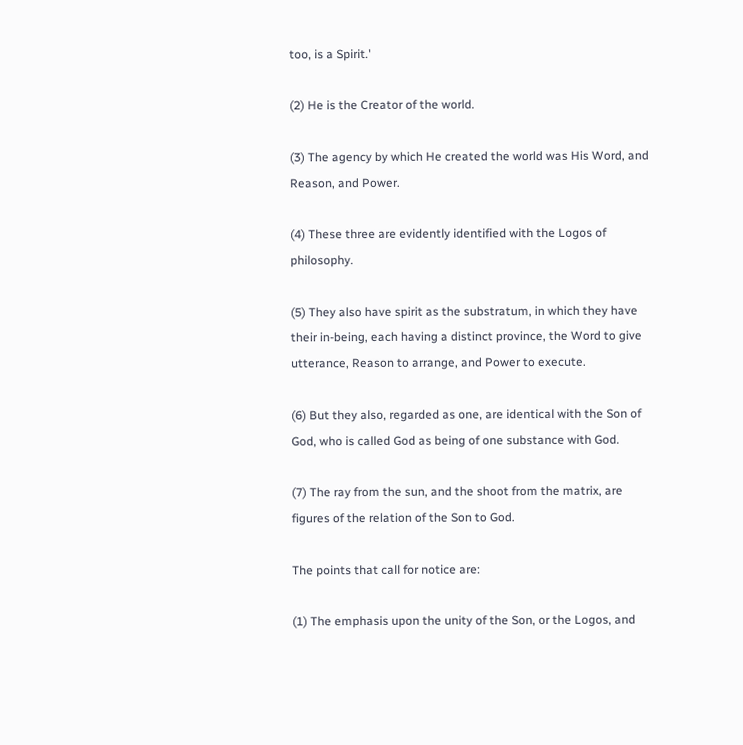too, is a Spirit.'

(2) He is the Creator of the world.

(3) The agency by which He created the world was His Word, and Reason, and Power.

(4) These three are evidently identified with the Logos of philosophy.

(5) They also have spirit as the substratum, in which they have their in-being, each having a distinct province, the Word to give utterance, Reason to arrange, and Power to execute.

(6) But they also, regarded as one, are identical with the Son of God, who is called God as being of one substance with God.

(7) The ray from the sun, and the shoot from the matrix, are figures of the relation of the Son to God.

The points that call for notice are:

(1) The emphasis upon the unity of the Son, or the Logos, and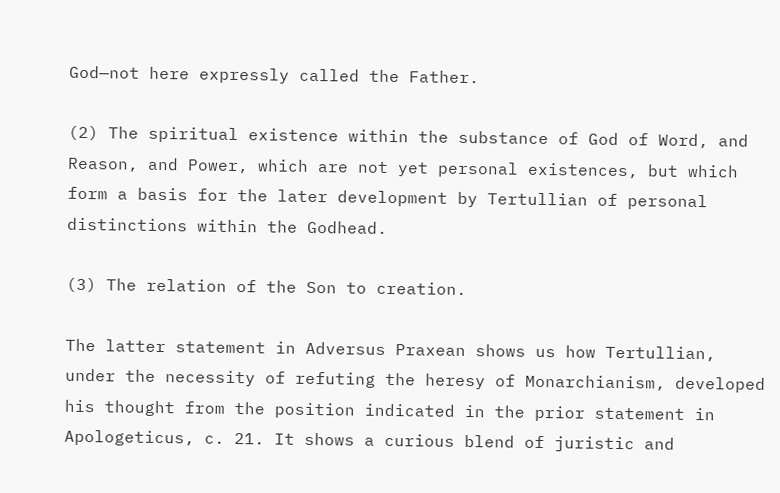God—not here expressly called the Father.

(2) The spiritual existence within the substance of God of Word, and Reason, and Power, which are not yet personal existences, but which form a basis for the later development by Tertullian of personal distinctions within the Godhead.

(3) The relation of the Son to creation.

The latter statement in Adversus Praxean shows us how Tertullian, under the necessity of refuting the heresy of Monarchianism, developed his thought from the position indicated in the prior statement in Apologeticus, c. 21. It shows a curious blend of juristic and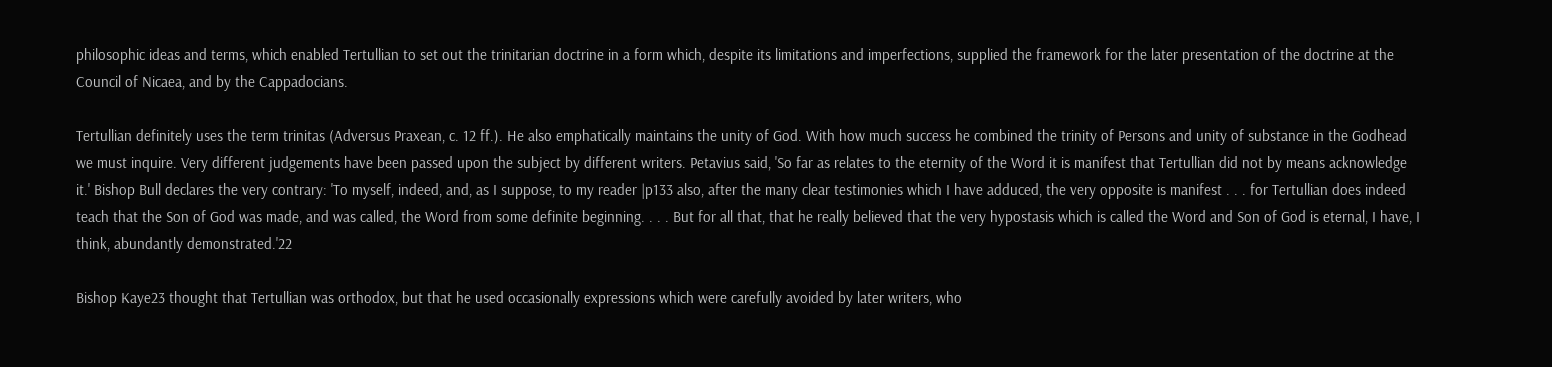philosophic ideas and terms, which enabled Tertullian to set out the trinitarian doctrine in a form which, despite its limitations and imperfections, supplied the framework for the later presentation of the doctrine at the Council of Nicaea, and by the Cappadocians.

Tertullian definitely uses the term trinitas (Adversus Praxean, c. 12 ff.). He also emphatically maintains the unity of God. With how much success he combined the trinity of Persons and unity of substance in the Godhead we must inquire. Very different judgements have been passed upon the subject by different writers. Petavius said, 'So far as relates to the eternity of the Word it is manifest that Tertullian did not by means acknowledge it.' Bishop Bull declares the very contrary: 'To myself, indeed, and, as I suppose, to my reader |p133 also, after the many clear testimonies which I have adduced, the very opposite is manifest . . . for Tertullian does indeed teach that the Son of God was made, and was called, the Word from some definite beginning. . . . But for all that, that he really believed that the very hypostasis which is called the Word and Son of God is eternal, I have, I think, abundantly demonstrated.'22

Bishop Kaye23 thought that Tertullian was orthodox, but that he used occasionally expressions which were carefully avoided by later writers, who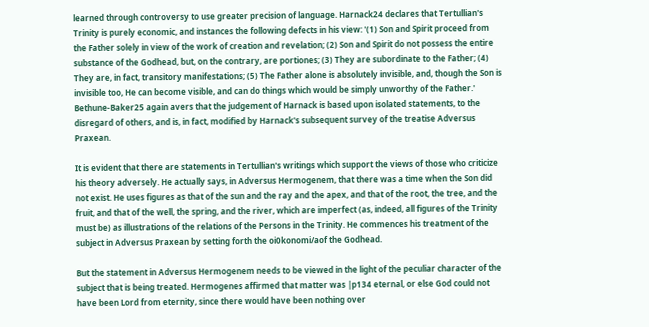learned through controversy to use greater precision of language. Harnack24 declares that Tertullian's Trinity is purely economic, and instances the following defects in his view: '(1) Son and Spirit proceed from the Father solely in view of the work of creation and revelation; (2) Son and Spirit do not possess the entire substance of the Godhead, but, on the contrary, are portiones; (3) They are subordinate to the Father; (4) They are, in fact, transitory manifestations; (5) The Father alone is absolutely invisible, and, though the Son is invisible too, He can become visible, and can do things which would be simply unworthy of the Father.' Bethune-Baker25 again avers that the judgement of Harnack is based upon isolated statements, to the disregard of others, and is, in fact, modified by Harnack's subsequent survey of the treatise Adversus Praxean.

It is evident that there are statements in Tertullian's writings which support the views of those who criticize his theory adversely. He actually says, in Adversus Hermogenem, that there was a time when the Son did not exist. He uses figures as that of the sun and the ray and the apex, and that of the root, the tree, and the fruit, and that of the well, the spring, and the river, which are imperfect (as, indeed, all figures of the Trinity must be) as illustrations of the relations of the Persons in the Trinity. He commences his treatment of the subject in Adversus Praxean by setting forth the oi0konomi/aof the Godhead.

But the statement in Adversus Hermogenem needs to be viewed in the light of the peculiar character of the subject that is being treated. Hermogenes affirmed that matter was |p134 eternal, or else God could not have been Lord from eternity, since there would have been nothing over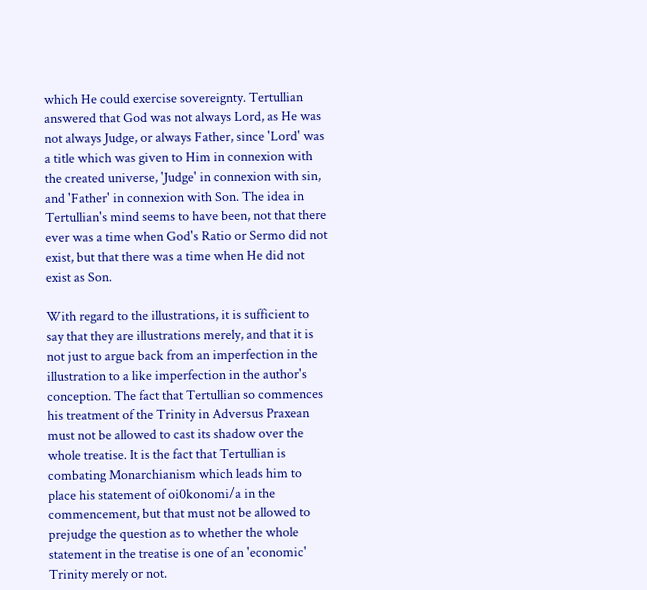which He could exercise sovereignty. Tertullian answered that God was not always Lord, as He was not always Judge, or always Father, since 'Lord' was a title which was given to Him in connexion with the created universe, 'Judge' in connexion with sin, and 'Father' in connexion with Son. The idea in Tertullian's mind seems to have been, not that there ever was a time when God's Ratio or Sermo did not exist, but that there was a time when He did not exist as Son.

With regard to the illustrations, it is sufficient to say that they are illustrations merely, and that it is not just to argue back from an imperfection in the illustration to a like imperfection in the author's conception. The fact that Tertullian so commences his treatment of the Trinity in Adversus Praxean must not be allowed to cast its shadow over the whole treatise. It is the fact that Tertullian is combating Monarchianism which leads him to place his statement of oi0konomi/a in the commencement, but that must not be allowed to prejudge the question as to whether the whole statement in the treatise is one of an 'economic' Trinity merely or not.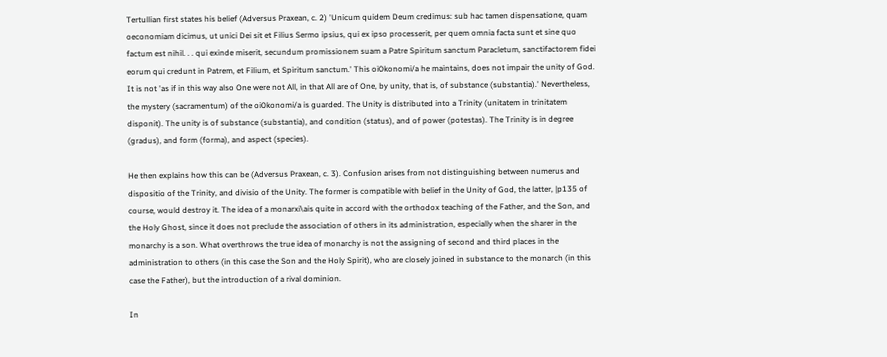Tertullian first states his belief (Adversus Praxean, c. 2) 'Unicum quidem Deum credimus: sub hac tamen dispensatione, quam oeconomiam dicimus, ut unici Dei sit et Filius Sermo ipsius, qui ex ipso processerit, per quem omnia facta sunt et sine quo factum est nihil. . . qui exinde miserit, secundum promissionem suam a Patre Spiritum sanctum Paracletum, sanctifactorem fidei eorum qui credunt in Patrem, et Filium, et Spiritum sanctum.' This oi0konomi/a he maintains, does not impair the unity of God. It is not 'as if in this way also One were not All, in that All are of One, by unity, that is, of substance (substantia).' Nevertheless, the mystery (sacramentum) of the oi0konomi/a is guarded. The Unity is distributed into a Trinity (unitatem in trinitatem disponit). The unity is of substance (substantia), and condition (status), and of power (potestas). The Trinity is in degree (gradus), and form (forma), and aspect (species).

He then explains how this can be (Adversus Praxean, c. 3). Confusion arises from not distinguishing between numerus and dispositio of the Trinity, and divisio of the Unity. The former is compatible with belief in the Unity of God, the latter, |p135 of course, would destroy it. The idea of a monarxi\ais quite in accord with the orthodox teaching of the Father, and the Son, and the Holy Ghost, since it does not preclude the association of others in its administration, especially when the sharer in the monarchy is a son. What overthrows the true idea of monarchy is not the assigning of second and third places in the administration to others (in this case the Son and the Holy Spirit), who are closely joined in substance to the monarch (in this case the Father), but the introduction of a rival dominion.

In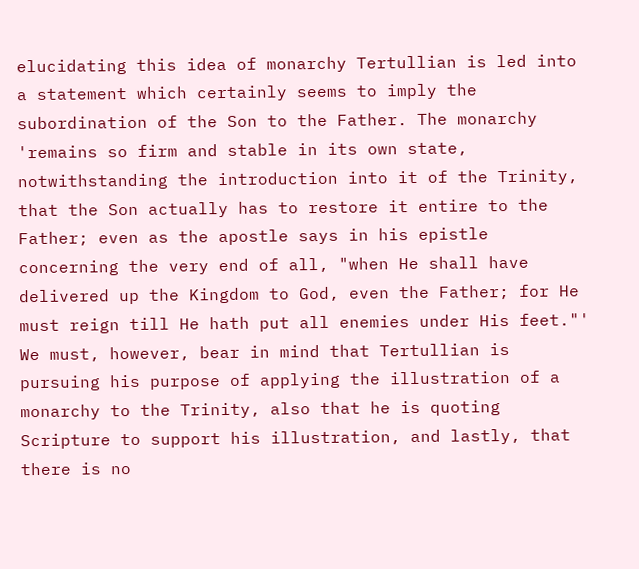elucidating this idea of monarchy Tertullian is led into a statement which certainly seems to imply the subordination of the Son to the Father. The monarchy 'remains so firm and stable in its own state, notwithstanding the introduction into it of the Trinity, that the Son actually has to restore it entire to the Father; even as the apostle says in his epistle concerning the very end of all, "when He shall have delivered up the Kingdom to God, even the Father; for He must reign till He hath put all enemies under His feet."' We must, however, bear in mind that Tertullian is pursuing his purpose of applying the illustration of a monarchy to the Trinity, also that he is quoting Scripture to support his illustration, and lastly, that there is no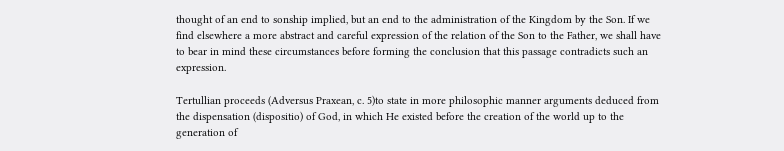thought of an end to sonship implied, but an end to the administration of the Kingdom by the Son. If we find elsewhere a more abstract and careful expression of the relation of the Son to the Father, we shall have to bear in mind these circumstances before forming the conclusion that this passage contradicts such an expression.

Tertullian proceeds (Adversus Praxean, c. 5)to state in more philosophic manner arguments deduced from the dispensation (dispositio) of God, in which He existed before the creation of the world up to the generation of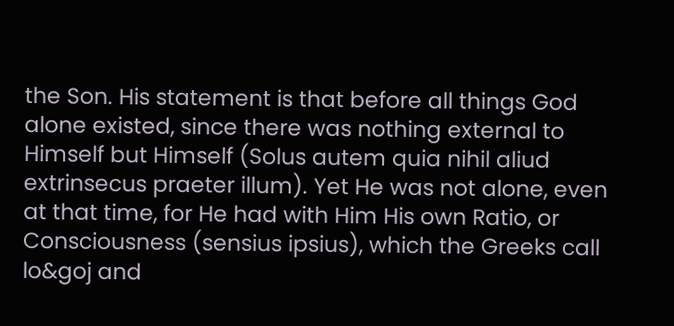the Son. His statement is that before all things God alone existed, since there was nothing external to Himself but Himself (Solus autem quia nihil aliud extrinsecus praeter illum). Yet He was not alone, even at that time, for He had with Him His own Ratio, or Consciousness (sensius ipsius), which the Greeks call lo&goj and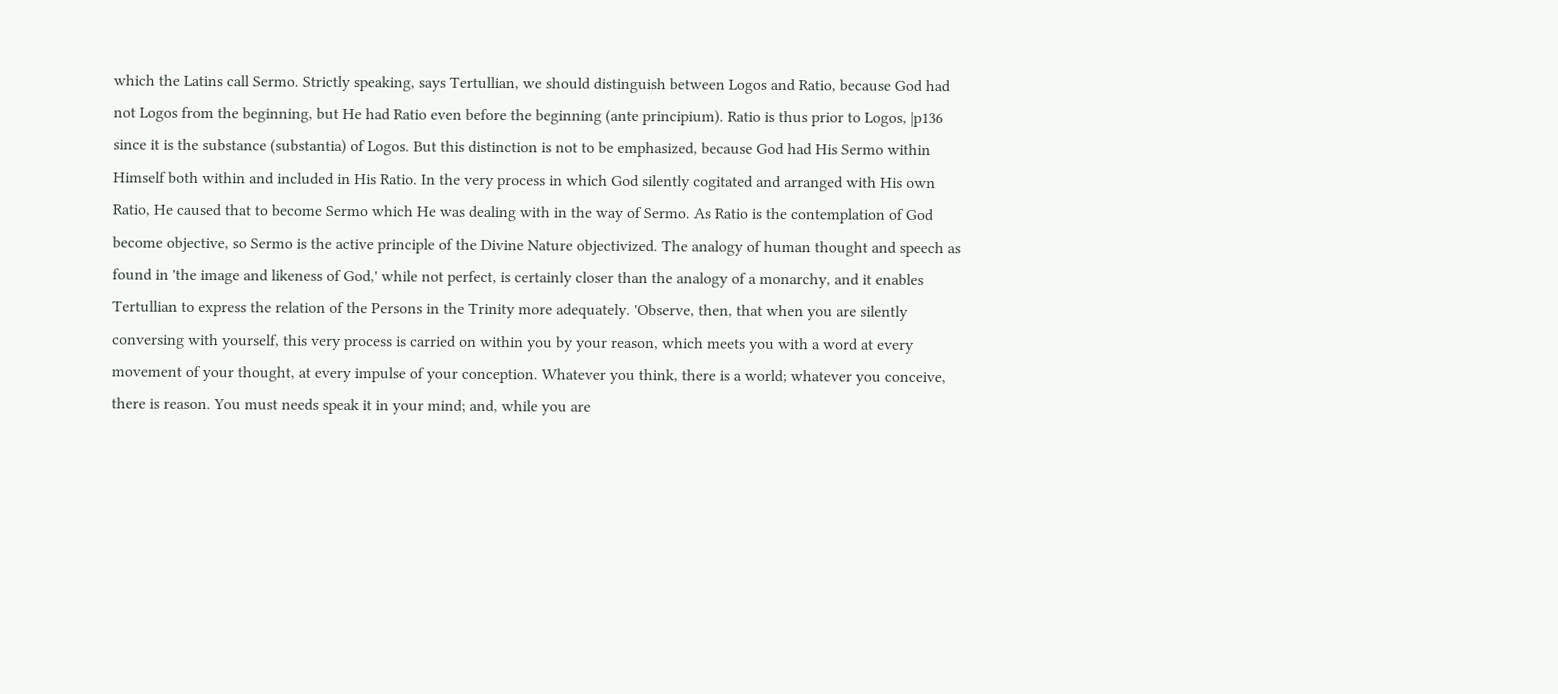which the Latins call Sermo. Strictly speaking, says Tertullian, we should distinguish between Logos and Ratio, because God had not Logos from the beginning, but He had Ratio even before the beginning (ante principium). Ratio is thus prior to Logos, |p136 since it is the substance (substantia) of Logos. But this distinction is not to be emphasized, because God had His Sermo within Himself both within and included in His Ratio. In the very process in which God silently cogitated and arranged with His own Ratio, He caused that to become Sermo which He was dealing with in the way of Sermo. As Ratio is the contemplation of God become objective, so Sermo is the active principle of the Divine Nature objectivized. The analogy of human thought and speech as found in 'the image and likeness of God,' while not perfect, is certainly closer than the analogy of a monarchy, and it enables Tertullian to express the relation of the Persons in the Trinity more adequately. 'Observe, then, that when you are silently conversing with yourself, this very process is carried on within you by your reason, which meets you with a word at every movement of your thought, at every impulse of your conception. Whatever you think, there is a world; whatever you conceive, there is reason. You must needs speak it in your mind; and, while you are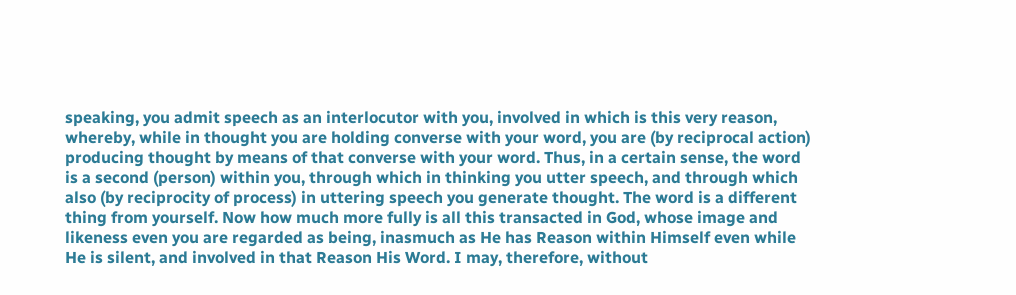speaking, you admit speech as an interlocutor with you, involved in which is this very reason, whereby, while in thought you are holding converse with your word, you are (by reciprocal action) producing thought by means of that converse with your word. Thus, in a certain sense, the word is a second (person) within you, through which in thinking you utter speech, and through which also (by reciprocity of process) in uttering speech you generate thought. The word is a different thing from yourself. Now how much more fully is all this transacted in God, whose image and likeness even you are regarded as being, inasmuch as He has Reason within Himself even while He is silent, and involved in that Reason His Word. I may, therefore, without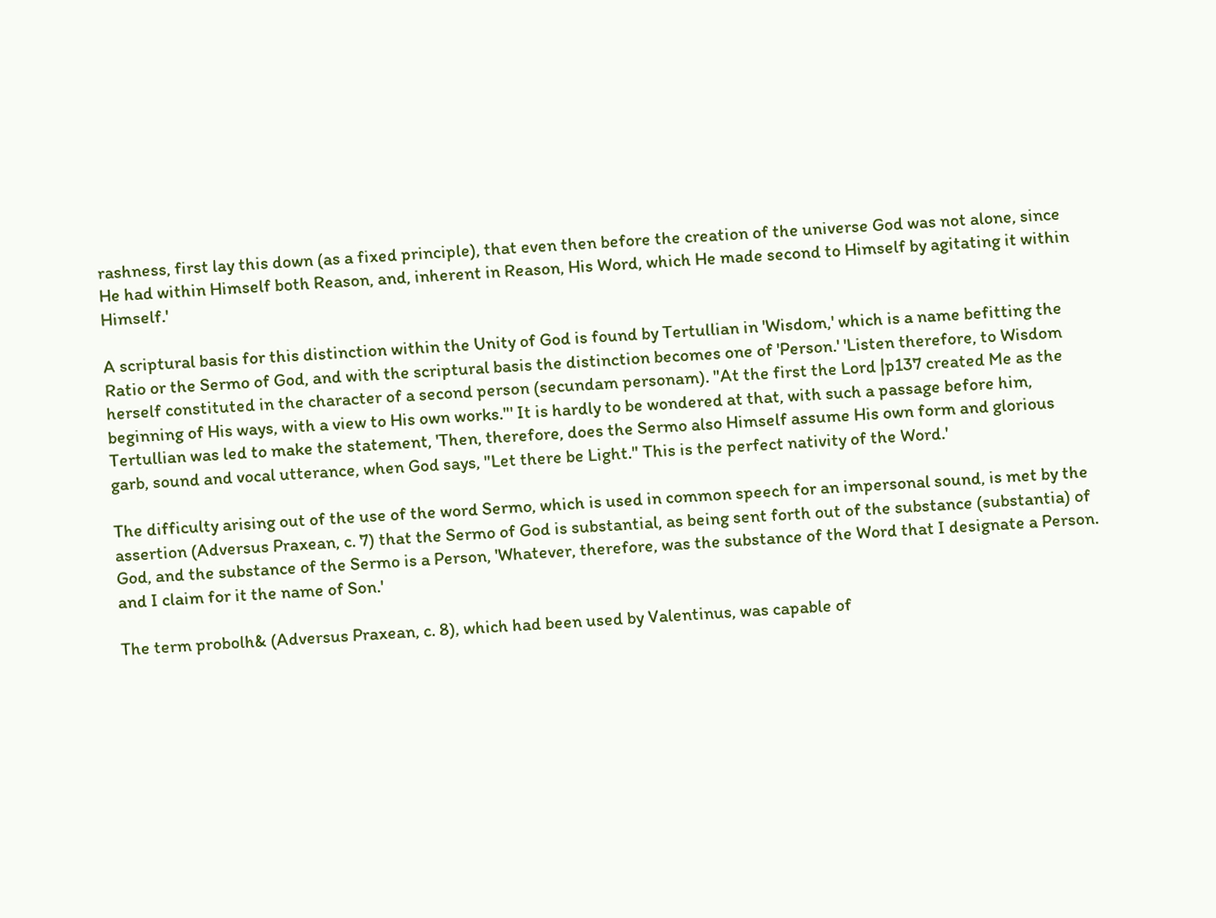rashness, first lay this down (as a fixed principle), that even then before the creation of the universe God was not alone, since He had within Himself both Reason, and, inherent in Reason, His Word, which He made second to Himself by agitating it within Himself.'

A scriptural basis for this distinction within the Unity of God is found by Tertullian in 'Wisdom,' which is a name befitting the Ratio or the Sermo of God, and with the scriptural basis the distinction becomes one of 'Person.' 'Listen therefore, to Wisdom herself constituted in the character of a second person (secundam personam). "At the first the Lord |p137 created Me as the beginning of His ways, with a view to His own works."' It is hardly to be wondered at that, with such a passage before him, Tertullian was led to make the statement, 'Then, therefore, does the Sermo also Himself assume His own form and glorious garb, sound and vocal utterance, when God says, "Let there be Light." This is the perfect nativity of the Word.'

The difficulty arising out of the use of the word Sermo, which is used in common speech for an impersonal sound, is met by the assertion (Adversus Praxean, c. 7) that the Sermo of God is substantial, as being sent forth out of the substance (substantia) of God, and the substance of the Sermo is a Person, 'Whatever, therefore, was the substance of the Word that I designate a Person. and I claim for it the name of Son.'

The term probolh& (Adversus Praxean, c. 8), which had been used by Valentinus, was capable of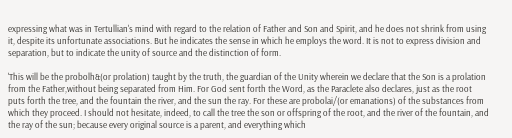expressing what was in Tertullian's mind with regard to the relation of Father and Son and Spirit, and he does not shrink from using it, despite its unfortunate associations. But he indicates the sense in which he employs the word. It is not to express division and separation, but to indicate the unity of source and the distinction of form.

'This will be the probolh&(or prolation) taught by the truth, the guardian of the Unity wherein we declare that the Son is a prolation from the Father,without being separated from Him. For God sent forth the Word, as the Paraclete also declares, just as the root puts forth the tree, and the fountain the river, and the sun the ray. For these are probolai/(or emanations) of the substances from which they proceed. I should not hesitate, indeed, to call the tree the son or offspring of the root, and the river of the fountain, and the ray of the sun; because every original source is a parent, and everything which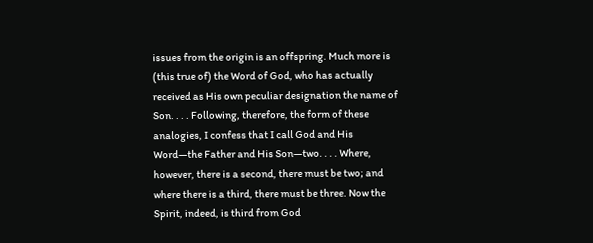issues from the origin is an offspring. Much more is (this true of) the Word of God, who has actually received as His own peculiar designation the name of Son. . . . Following, therefore, the form of these analogies, I confess that I call God and His Word—the Father and His Son—two. . . . Where, however, there is a second, there must be two; and where there is a third, there must be three. Now the Spirit, indeed, is third from God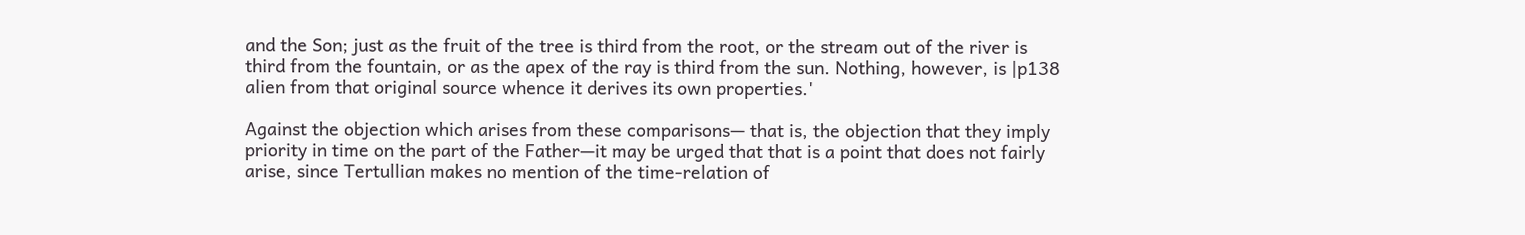and the Son; just as the fruit of the tree is third from the root, or the stream out of the river is third from the fountain, or as the apex of the ray is third from the sun. Nothing, however, is |p138 alien from that original source whence it derives its own properties.'

Against the objection which arises from these comparisons— that is, the objection that they imply priority in time on the part of the Father—it may be urged that that is a point that does not fairly arise, since Tertullian makes no mention of the time-relation of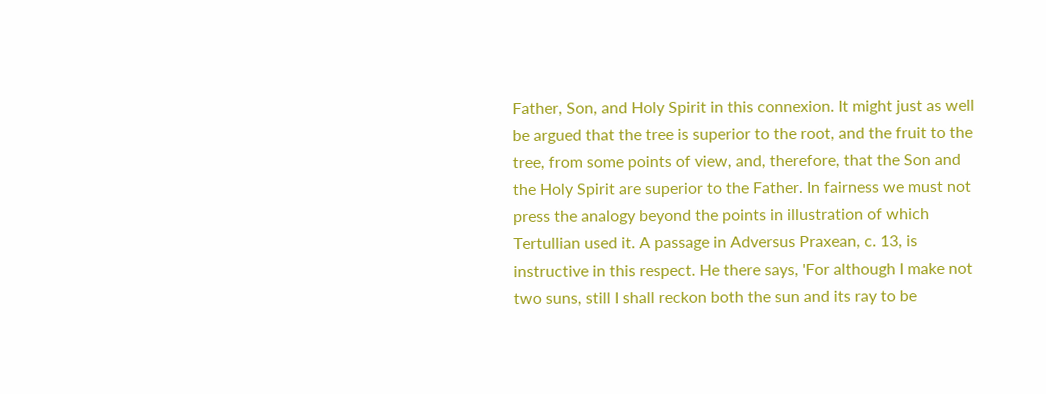Father, Son, and Holy Spirit in this connexion. It might just as well be argued that the tree is superior to the root, and the fruit to the tree, from some points of view, and, therefore, that the Son and the Holy Spirit are superior to the Father. In fairness we must not press the analogy beyond the points in illustration of which Tertullian used it. A passage in Adversus Praxean, c. 13, is instructive in this respect. He there says, 'For although I make not two suns, still I shall reckon both the sun and its ray to be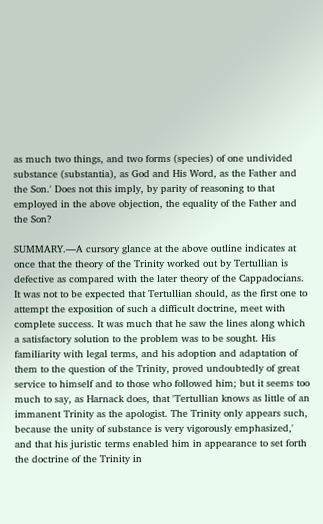as much two things, and two forms (species) of one undivided substance (substantia), as God and His Word, as the Father and the Son.' Does not this imply, by parity of reasoning to that employed in the above objection, the equality of the Father and the Son?

SUMMARY.—A cursory glance at the above outline indicates at once that the theory of the Trinity worked out by Tertullian is defective as compared with the later theory of the Cappadocians. It was not to be expected that Tertullian should, as the first one to attempt the exposition of such a difficult doctrine, meet with complete success. It was much that he saw the lines along which a satisfactory solution to the problem was to be sought. His familiarity with legal terms, and his adoption and adaptation of them to the question of the Trinity, proved undoubtedly of great service to himself and to those who followed him; but it seems too much to say, as Harnack does, that 'Tertullian knows as little of an immanent Trinity as the apologist. The Trinity only appears such, because the unity of substance is very vigorously emphasized,' and that his juristic terms enabled him in appearance to set forth the doctrine of the Trinity in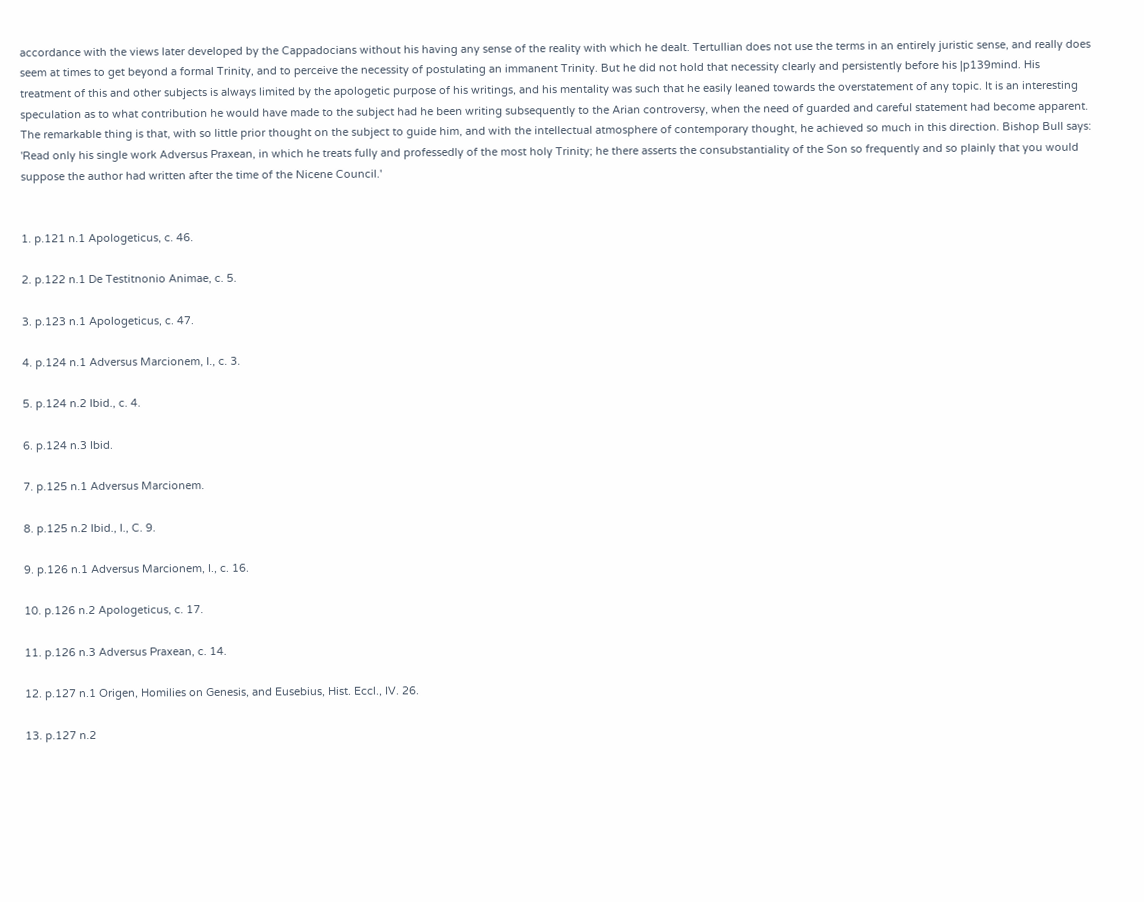accordance with the views later developed by the Cappadocians without his having any sense of the reality with which he dealt. Tertullian does not use the terms in an entirely juristic sense, and really does seem at times to get beyond a formal Trinity, and to perceive the necessity of postulating an immanent Trinity. But he did not hold that necessity clearly and persistently before his |p139mind. His treatment of this and other subjects is always limited by the apologetic purpose of his writings, and his mentality was such that he easily leaned towards the overstatement of any topic. It is an interesting speculation as to what contribution he would have made to the subject had he been writing subsequently to the Arian controversy, when the need of guarded and careful statement had become apparent. The remarkable thing is that, with so little prior thought on the subject to guide him, and with the intellectual atmosphere of contemporary thought, he achieved so much in this direction. Bishop Bull says: 'Read only his single work Adversus Praxean, in which he treats fully and professedly of the most holy Trinity; he there asserts the consubstantiality of the Son so frequently and so plainly that you would suppose the author had written after the time of the Nicene Council.'


1. p.121 n.1 Apologeticus, c. 46.

2. p.122 n.1 De Testitnonio Animae, c. 5.

3. p.123 n.1 Apologeticus, c. 47.

4. p.124 n.1 Adversus Marcionem, I., c. 3.

5. p.124 n.2 Ibid., c. 4.

6. p.124 n.3 Ibid.

7. p.125 n.1 Adversus Marcionem.

8. p.125 n.2 Ibid., I., C. 9.

9. p.126 n.1 Adversus Marcionem, I., c. 16.

10. p.126 n.2 Apologeticus, c. 17.

11. p.126 n.3 Adversus Praxean, c. 14.

12. p.127 n.1 Origen, Homilies on Genesis, and Eusebius, Hist. Eccl., IV. 26.

13. p.127 n.2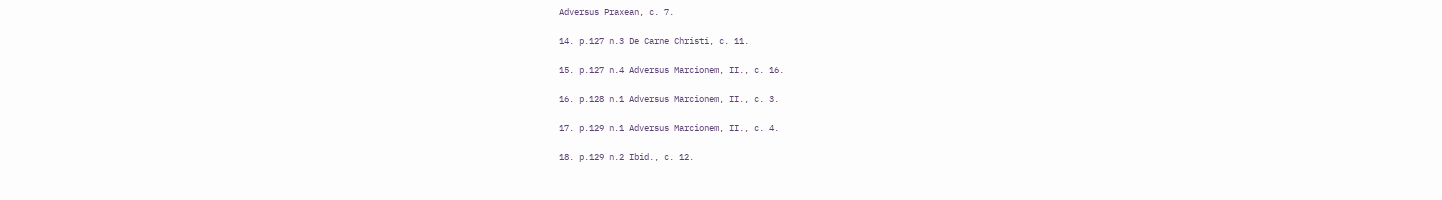Adversus Praxean, c. 7.

14. p.127 n.3 De Carne Christi, c. 11.

15. p.127 n.4 Adversus Marcionem, II., c. 16.

16. p.128 n.1 Adversus Marcionem, II., c. 3.

17. p.129 n.1 Adversus Marcionem, II., c. 4.

18. p.129 n.2 Ibid., c. 12.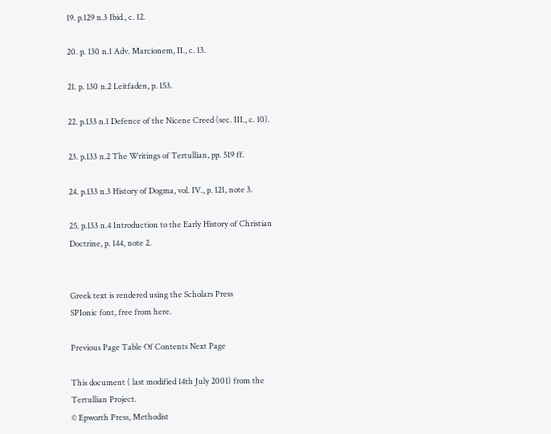19. p.129 n.3 Ibid., c. 12.

20. p. 130 n.1 Adv. Marcionem, II., c. 13.

21. p. 130 n.2 Leitfaden, p. 153.

22. p.133 n.1 Defence of the Nicene Creed (sec. III., c. 10).

23. p.133 n.2 The Writings of Tertullian, pp. 519 ff.

24. p.133 n.3 History of Dogma, vol. IV., p. 121, note 3.

25. p.133 n.4 Introduction to the Early History of Christian Doctrine, p. 144, note 2.


Greek text is rendered using the Scholars Press
SPIonic font, free from here.

Previous Page Table Of Contents Next Page

This document ( last modified 14th July 2001) from the Tertullian Project.
© Epworth Press, Methodist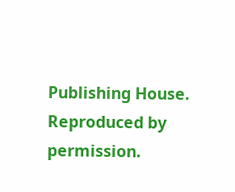Publishing House.  Reproduced by permission.